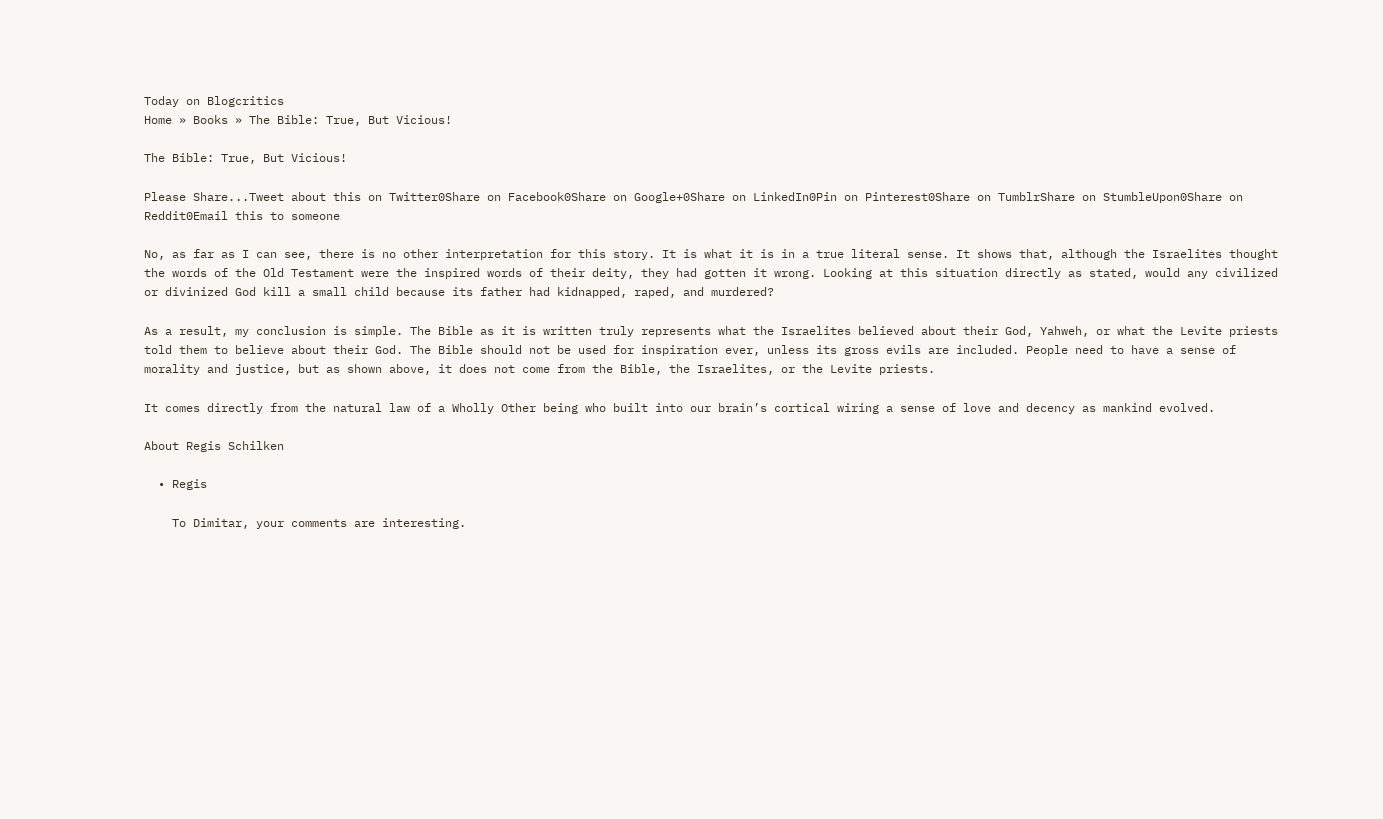Today on Blogcritics
Home » Books » The Bible: True, But Vicious!

The Bible: True, But Vicious!

Please Share...Tweet about this on Twitter0Share on Facebook0Share on Google+0Share on LinkedIn0Pin on Pinterest0Share on TumblrShare on StumbleUpon0Share on Reddit0Email this to someone

No, as far as I can see, there is no other interpretation for this story. It is what it is in a true literal sense. It shows that, although the Israelites thought the words of the Old Testament were the inspired words of their deity, they had gotten it wrong. Looking at this situation directly as stated, would any civilized or divinized God kill a small child because its father had kidnapped, raped, and murdered?

As a result, my conclusion is simple. The Bible as it is written truly represents what the Israelites believed about their God, Yahweh, or what the Levite priests told them to believe about their God. The Bible should not be used for inspiration ever, unless its gross evils are included. People need to have a sense of morality and justice, but as shown above, it does not come from the Bible, the Israelites, or the Levite priests.

It comes directly from the natural law of a Wholly Other being who built into our brain’s cortical wiring a sense of love and decency as mankind evolved.

About Regis Schilken

  • Regis

    To Dimitar, your comments are interesting.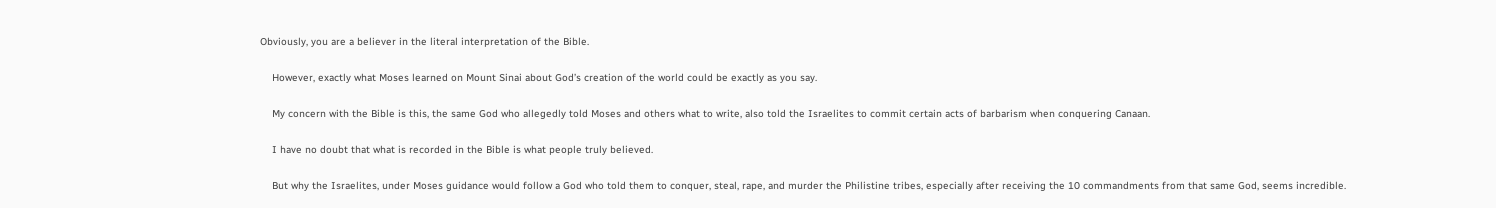Obviously, you are a believer in the literal interpretation of the Bible.

    However, exactly what Moses learned on Mount Sinai about God’s creation of the world could be exactly as you say.

    My concern with the Bible is this, the same God who allegedly told Moses and others what to write, also told the Israelites to commit certain acts of barbarism when conquering Canaan.

    I have no doubt that what is recorded in the Bible is what people truly believed.

    But why the Israelites, under Moses guidance would follow a God who told them to conquer, steal, rape, and murder the Philistine tribes, especially after receiving the 10 commandments from that same God, seems incredible.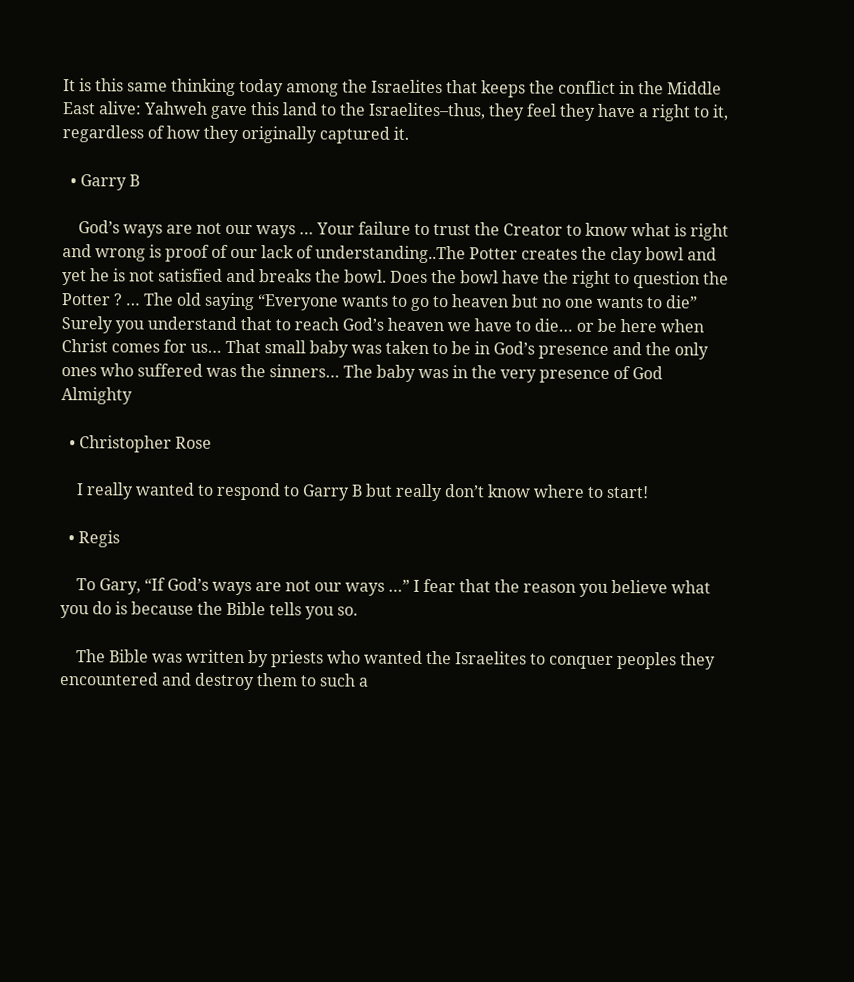It is this same thinking today among the Israelites that keeps the conflict in the Middle East alive: Yahweh gave this land to the Israelites–thus, they feel they have a right to it, regardless of how they originally captured it.

  • Garry B

    God’s ways are not our ways … Your failure to trust the Creator to know what is right and wrong is proof of our lack of understanding..The Potter creates the clay bowl and yet he is not satisfied and breaks the bowl. Does the bowl have the right to question the Potter ? … The old saying “Everyone wants to go to heaven but no one wants to die” Surely you understand that to reach God’s heaven we have to die… or be here when Christ comes for us… That small baby was taken to be in God’s presence and the only ones who suffered was the sinners… The baby was in the very presence of God Almighty

  • Christopher Rose

    I really wanted to respond to Garry B but really don’t know where to start!

  • Regis

    To Gary, “If God’s ways are not our ways …” I fear that the reason you believe what you do is because the Bible tells you so.

    The Bible was written by priests who wanted the Israelites to conquer peoples they encountered and destroy them to such a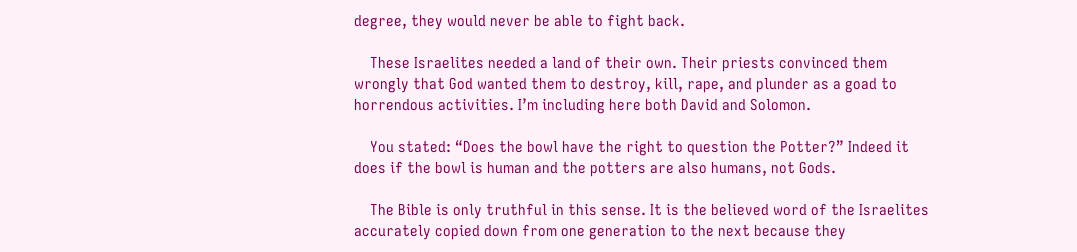degree, they would never be able to fight back.

    These Israelites needed a land of their own. Their priests convinced them wrongly that God wanted them to destroy, kill, rape, and plunder as a goad to horrendous activities. I’m including here both David and Solomon.

    You stated: “Does the bowl have the right to question the Potter?” Indeed it does if the bowl is human and the potters are also humans, not Gods.

    The Bible is only truthful in this sense. It is the believed word of the Israelites accurately copied down from one generation to the next because they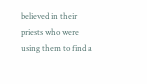believed in their priests who were using them to find a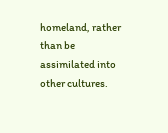homeland, rather than be assimilated into other cultures.